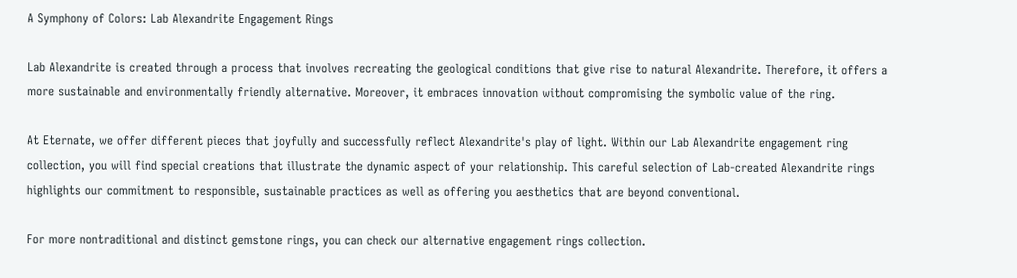A Symphony of Colors: Lab Alexandrite Engagement Rings

Lab Alexandrite is created through a process that involves recreating the geological conditions that give rise to natural Alexandrite. Therefore, it offers a more sustainable and environmentally friendly alternative. Moreover, it embraces innovation without compromising the symbolic value of the ring.

At Eternate, we offer different pieces that joyfully and successfully reflect Alexandrite's play of light. Within our Lab Alexandrite engagement ring collection, you will find special creations that illustrate the dynamic aspect of your relationship. This careful selection of Lab-created Alexandrite rings highlights our commitment to responsible, sustainable practices as well as offering you aesthetics that are beyond conventional.

For more nontraditional and distinct gemstone rings, you can check our alternative engagement rings collection.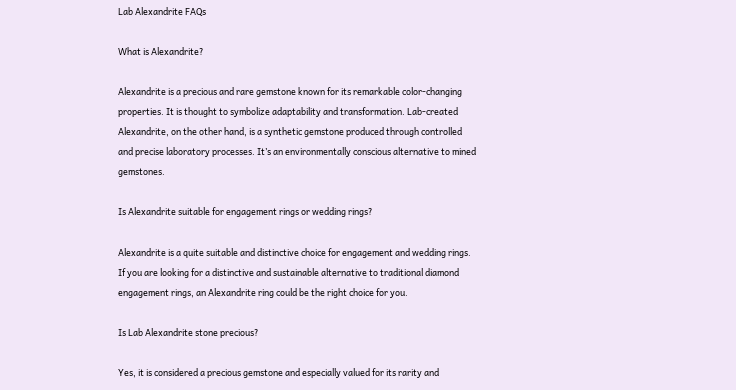Lab Alexandrite FAQs

What is Alexandrite?

Alexandrite is a precious and rare gemstone known for its remarkable color-changing properties. It is thought to symbolize adaptability and transformation. Lab-created Alexandrite, on the other hand, is a synthetic gemstone produced through controlled and precise laboratory processes. It’s an environmentally conscious alternative to mined gemstones.

Is Alexandrite suitable for engagement rings or wedding rings?

Alexandrite is a quite suitable and distinctive choice for engagement and wedding rings. If you are looking for a distinctive and sustainable alternative to traditional diamond engagement rings, an Alexandrite ring could be the right choice for you.

Is Lab Alexandrite stone precious?

Yes, it is considered a precious gemstone and especially valued for its rarity and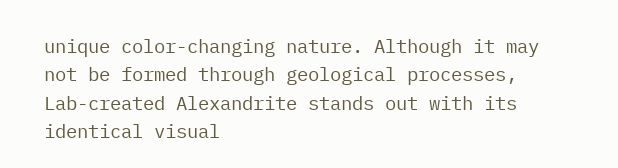unique color-changing nature. Although it may not be formed through geological processes, Lab-created Alexandrite stands out with its identical visual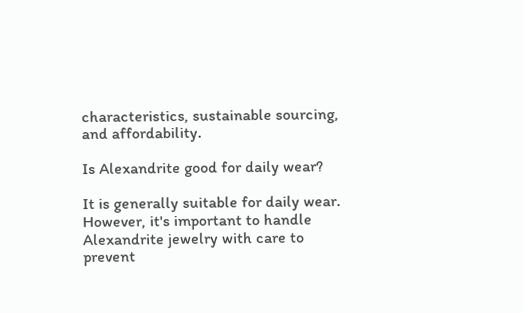characteristics, sustainable sourcing, and affordability.

Is Alexandrite good for daily wear?

It is generally suitable for daily wear. However, it's important to handle Alexandrite jewelry with care to prevent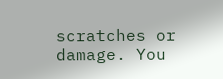scratches or damage. You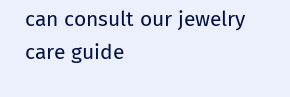can consult our jewelry care guide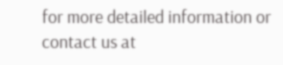for more detailed information or contact us at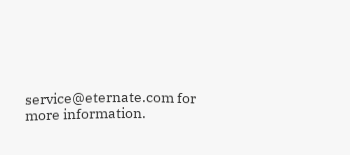service@eternate.com for more information.